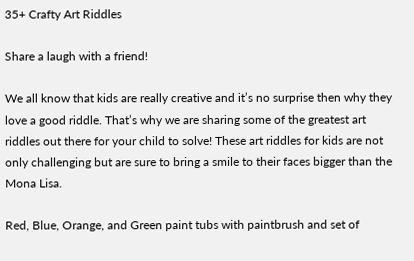35+ Crafty Art Riddles

Share a laugh with a friend!

We all know that kids are really creative and it’s no surprise then why they love a good riddle. That’s why we are sharing some of the greatest art riddles out there for your child to solve! These art riddles for kids are not only challenging but are sure to bring a smile to their faces bigger than the Mona Lisa.

Red, Blue, Orange, and Green paint tubs with paintbrush and set of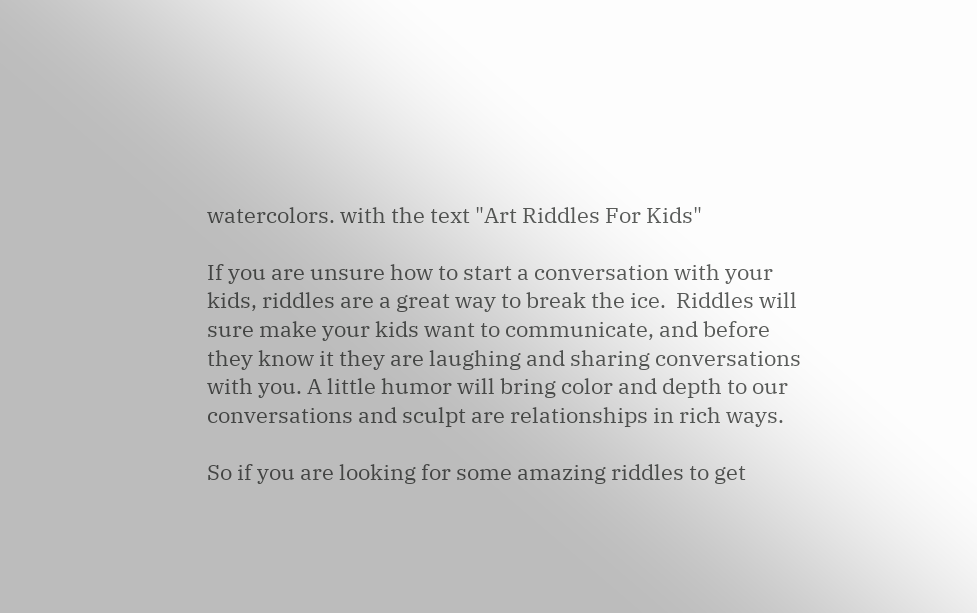watercolors. with the text "Art Riddles For Kids"

If you are unsure how to start a conversation with your kids, riddles are a great way to break the ice.  Riddles will sure make your kids want to communicate, and before they know it they are laughing and sharing conversations with you. A little humor will bring color and depth to our conversations and sculpt are relationships in rich ways.

So if you are looking for some amazing riddles to get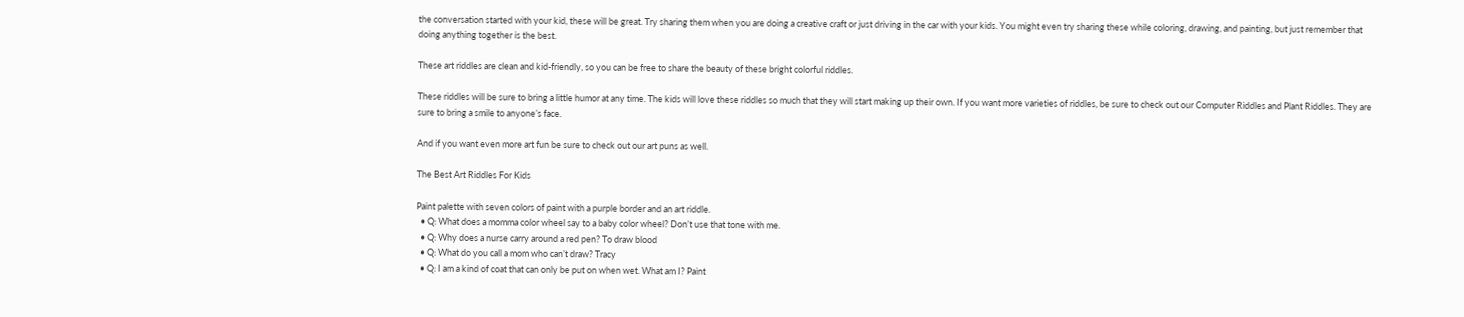the conversation started with your kid, these will be great. Try sharing them when you are doing a creative craft or just driving in the car with your kids. You might even try sharing these while coloring, drawing, and painting, but just remember that doing anything together is the best.

These art riddles are clean and kid-friendly, so you can be free to share the beauty of these bright colorful riddles.

These riddles will be sure to bring a little humor at any time. The kids will love these riddles so much that they will start making up their own. If you want more varieties of riddles, be sure to check out our Computer Riddles and Plant Riddles. They are sure to bring a smile to anyone’s face.

And if you want even more art fun be sure to check out our art puns as well.

The Best Art Riddles For Kids

Paint palette with seven colors of paint with a purple border and an art riddle.
  • Q: What does a momma color wheel say to a baby color wheel? Don’t use that tone with me.
  • Q: Why does a nurse carry around a red pen? To draw blood
  • Q: What do you call a mom who can’t draw? Tracy
  • Q: I am a kind of coat that can only be put on when wet. What am I? Paint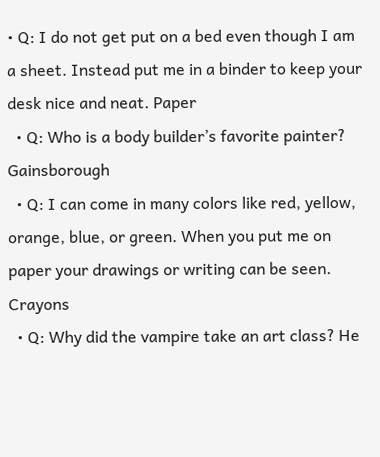• Q: I do not get put on a bed even though I am a sheet. Instead put me in a binder to keep your desk nice and neat. Paper
  • Q: Who is a body builder’s favorite painter? Gainsborough
  • Q: I can come in many colors like red, yellow, orange, blue, or green. When you put me on paper your drawings or writing can be seen. Crayons
  • Q: Why did the vampire take an art class? He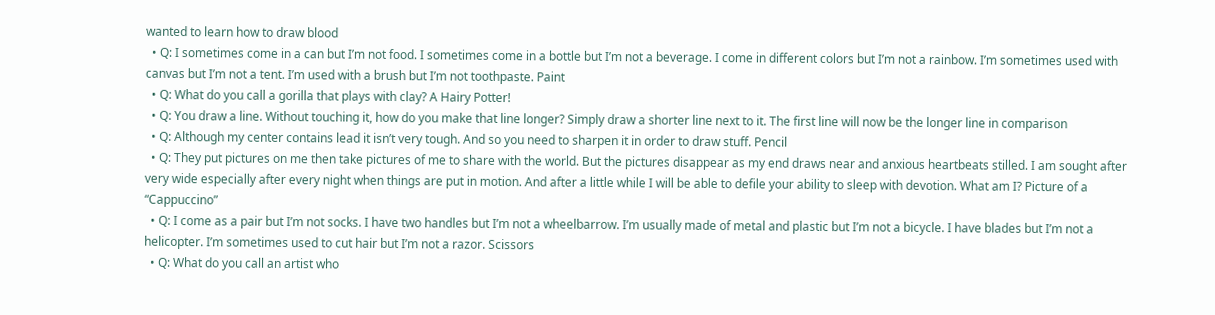wanted to learn how to draw blood
  • Q: I sometimes come in a can but I’m not food. I sometimes come in a bottle but I’m not a beverage. I come in different colors but I’m not a rainbow. I’m sometimes used with canvas but I’m not a tent. I’m used with a brush but I’m not toothpaste. Paint
  • Q: What do you call a gorilla that plays with clay? A Hairy Potter!
  • Q: You draw a line. Without touching it, how do you make that line longer? Simply draw a shorter line next to it. The first line will now be the longer line in comparison
  • Q: Although my center contains lead it isn’t very tough. And so you need to sharpen it in order to draw stuff. Pencil
  • Q: They put pictures on me then take pictures of me to share with the world. But the pictures disappear as my end draws near and anxious heartbeats stilled. I am sought after very wide especially after every night when things are put in motion. And after a little while I will be able to defile your ability to sleep with devotion. What am I? Picture of a “Cappuccino”
  • Q: I come as a pair but I’m not socks. I have two handles but I’m not a wheelbarrow. I’m usually made of metal and plastic but I’m not a bicycle. I have blades but I’m not a helicopter. I’m sometimes used to cut hair but I’m not a razor. Scissors
  • Q: What do you call an artist who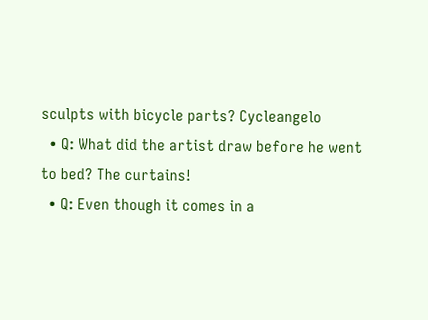sculpts with bicycle parts? Cycleangelo
  • Q: What did the artist draw before he went to bed? The curtains!
  • Q: Even though it comes in a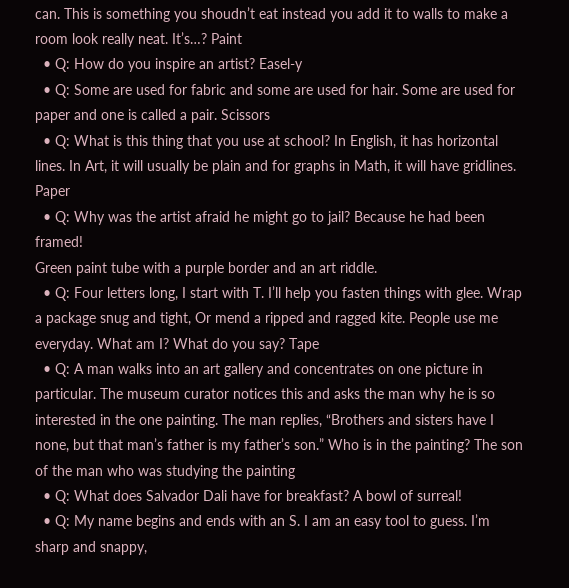can. This is something you shoudn’t eat instead you add it to walls to make a room look really neat. It’s…? Paint
  • Q: How do you inspire an artist? Easel-y
  • Q: Some are used for fabric and some are used for hair. Some are used for paper and one is called a pair. Scissors
  • Q: What is this thing that you use at school? In English, it has horizontal lines. In Art, it will usually be plain and for graphs in Math, it will have gridlines. Paper
  • Q: Why was the artist afraid he might go to jail? Because he had been framed!
Green paint tube with a purple border and an art riddle.
  • Q: Four letters long, I start with T. I’ll help you fasten things with glee. Wrap a package snug and tight, Or mend a ripped and ragged kite. People use me everyday. What am I? What do you say? Tape
  • Q: A man walks into an art gallery and concentrates on one picture in particular. The museum curator notices this and asks the man why he is so interested in the one painting. The man replies, “Brothers and sisters have I none, but that man’s father is my father’s son.” Who is in the painting? The son of the man who was studying the painting
  • Q: What does Salvador Dali have for breakfast? A bowl of surreal!
  • Q: My name begins and ends with an S. I am an easy tool to guess. I’m sharp and snappy,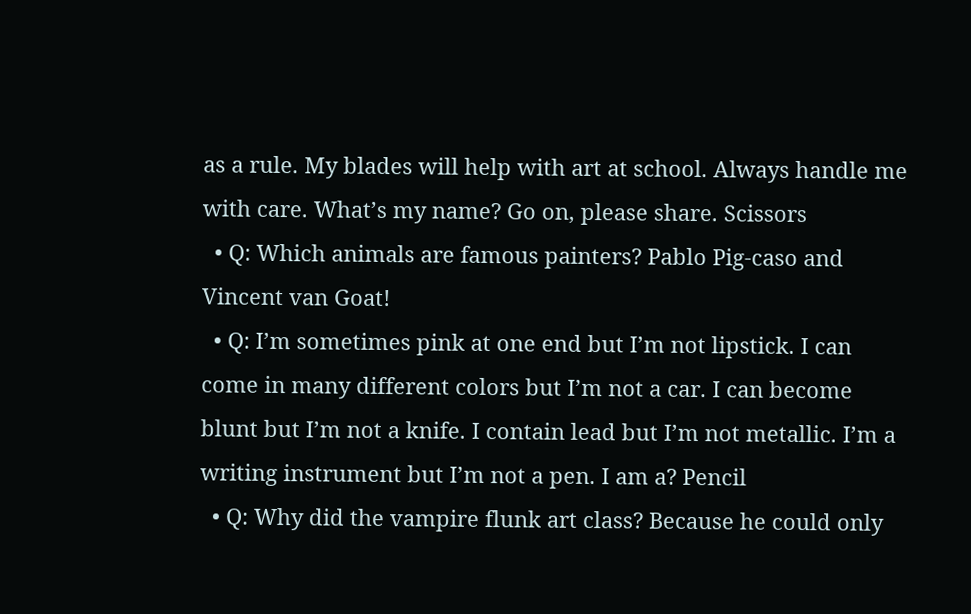as a rule. My blades will help with art at school. Always handle me with care. What’s my name? Go on, please share. Scissors
  • Q: Which animals are famous painters? Pablo Pig-caso and Vincent van Goat!
  • Q: I’m sometimes pink at one end but I’m not lipstick. I can come in many different colors but I’m not a car. I can become blunt but I’m not a knife. I contain lead but I’m not metallic. I’m a writing instrument but I’m not a pen. I am a? Pencil
  • Q: Why did the vampire flunk art class? Because he could only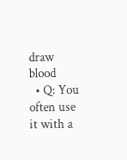draw blood
  • Q: You often use it with a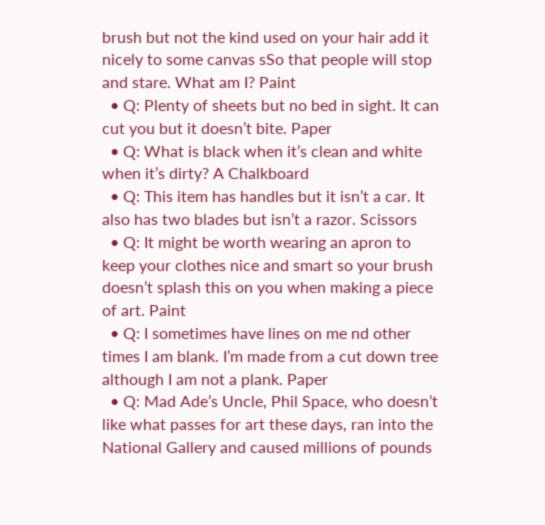brush but not the kind used on your hair add it nicely to some canvas sSo that people will stop and stare. What am I? Paint
  • Q: Plenty of sheets but no bed in sight. It can cut you but it doesn’t bite. Paper
  • Q: What is black when it’s clean and white when it’s dirty? A Chalkboard
  • Q: This item has handles but it isn’t a car. It also has two blades but isn’t a razor. Scissors
  • Q: It might be worth wearing an apron to keep your clothes nice and smart so your brush doesn’t splash this on you when making a piece of art. Paint
  • Q: I sometimes have lines on me nd other times I am blank. I’m made from a cut down tree although I am not a plank. Paper
  • Q: Mad Ade’s Uncle, Phil Space, who doesn’t like what passes for art these days, ran into the National Gallery and caused millions of pounds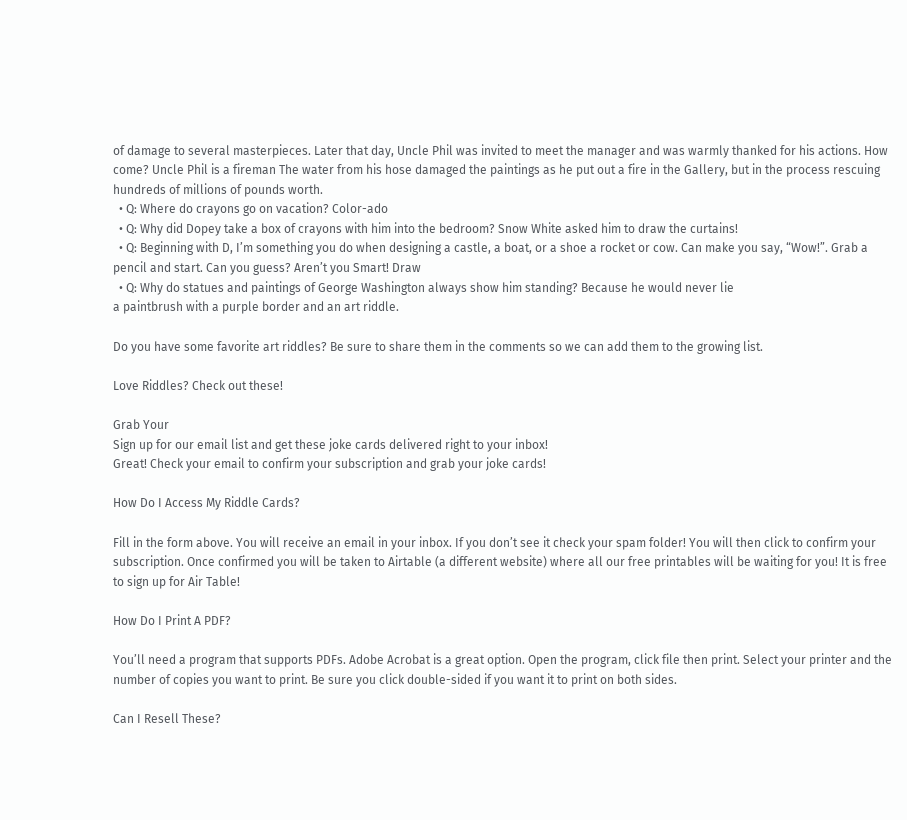of damage to several masterpieces. Later that day, Uncle Phil was invited to meet the manager and was warmly thanked for his actions. How come? Uncle Phil is a fireman The water from his hose damaged the paintings as he put out a fire in the Gallery, but in the process rescuing hundreds of millions of pounds worth.
  • Q: Where do crayons go on vacation? Color-ado
  • Q: Why did Dopey take a box of crayons with him into the bedroom? Snow White asked him to draw the curtains!
  • Q: Beginning with D, I’m something you do when designing a castle, a boat, or a shoe a rocket or cow. Can make you say, “Wow!”. Grab a pencil and start. Can you guess? Aren’t you Smart! Draw
  • Q: Why do statues and paintings of George Washington always show him standing? Because he would never lie
a paintbrush with a purple border and an art riddle.

Do you have some favorite art riddles? Be sure to share them in the comments so we can add them to the growing list.

Love Riddles? Check out these!

Grab Your
Sign up for our email list and get these joke cards delivered right to your inbox!
Great! Check your email to confirm your subscription and grab your joke cards!

How Do I Access My Riddle Cards?

Fill in the form above. You will receive an email in your inbox. If you don’t see it check your spam folder! You will then click to confirm your subscription. Once confirmed you will be taken to Airtable (a different website) where all our free printables will be waiting for you! It is free to sign up for Air Table!

How Do I Print A PDF?

You’ll need a program that supports PDFs. Adobe Acrobat is a great option. Open the program, click file then print. Select your printer and the number of copies you want to print. Be sure you click double-sided if you want it to print on both sides.

Can I Resell These?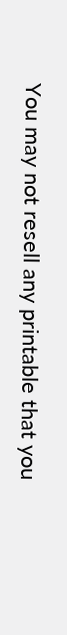You may not resell any printable that you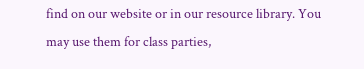find on our website or in our resource library. You may use them for class parties,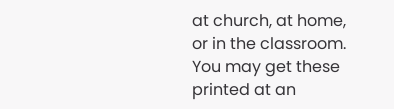at church, at home, or in the classroom. You may get these printed at an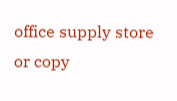office supply store or copy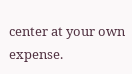center at your own expense.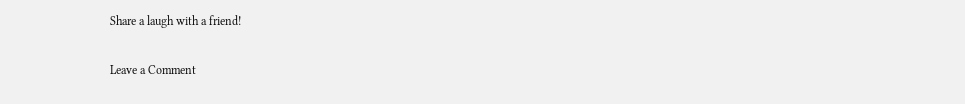Share a laugh with a friend!

Leave a Comment